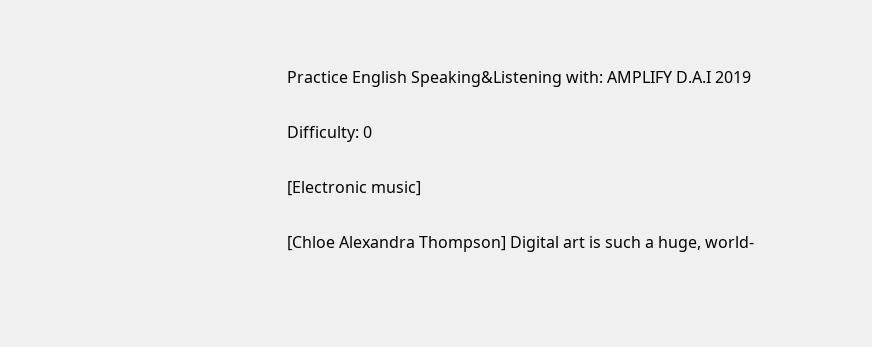Practice English Speaking&Listening with: AMPLIFY D.A.I 2019

Difficulty: 0

[Electronic music]

[Chloe Alexandra Thompson] Digital art is such a huge, world-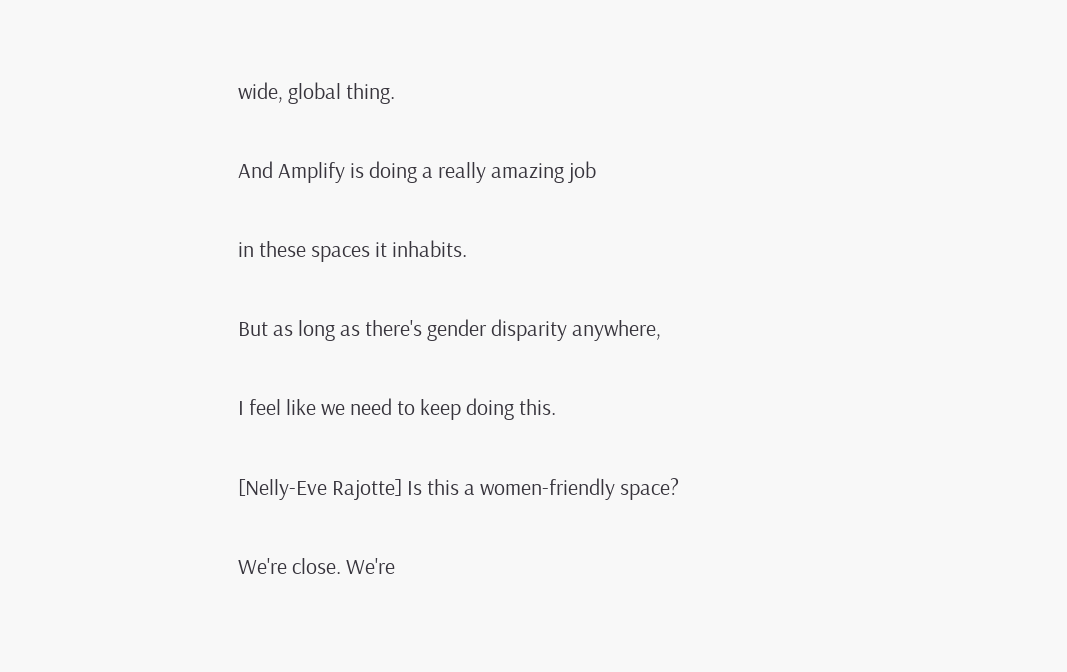wide, global thing.

And Amplify is doing a really amazing job

in these spaces it inhabits.

But as long as there's gender disparity anywhere,

I feel like we need to keep doing this.

[Nelly-Eve Rajotte] Is this a women-friendly space?

We're close. We're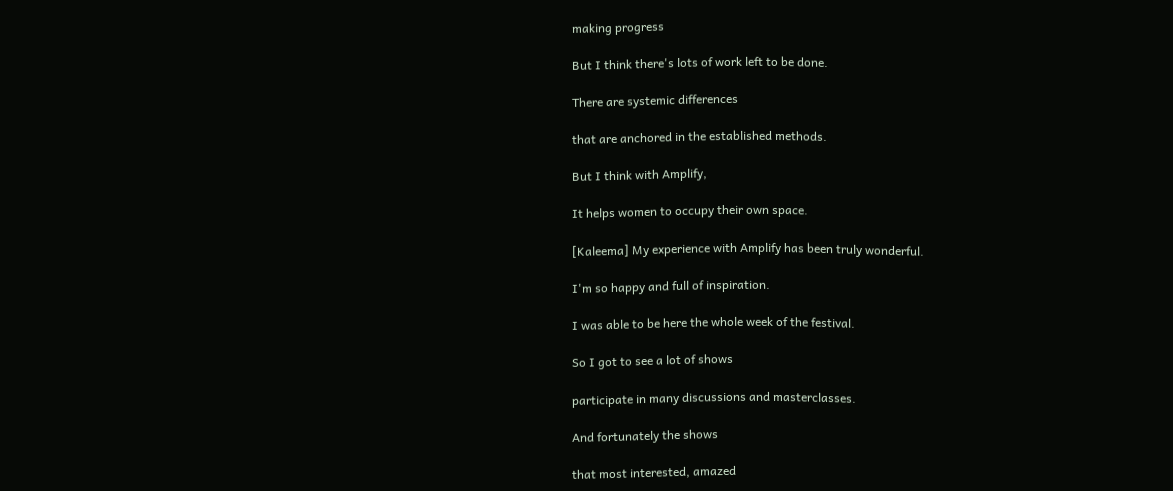making progress

But I think there's lots of work left to be done.

There are systemic differences

that are anchored in the established methods.

But I think with Amplify,

It helps women to occupy their own space.

[Kaleema] My experience with Amplify has been truly wonderful.

I'm so happy and full of inspiration.

I was able to be here the whole week of the festival.

So I got to see a lot of shows

participate in many discussions and masterclasses.

And fortunately the shows

that most interested, amazed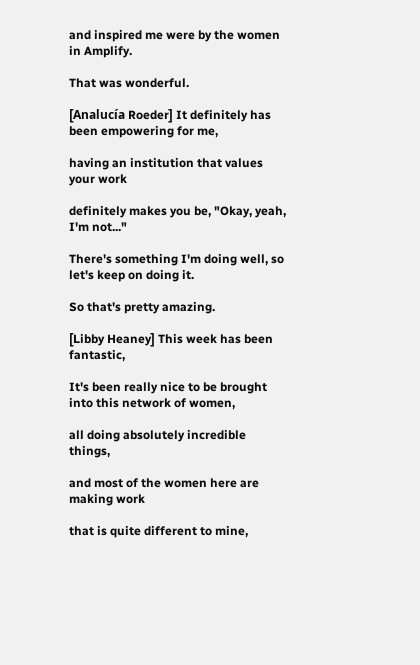and inspired me were by the women in Amplify.

That was wonderful.

[Analucía Roeder] It definitely has been empowering for me,

having an institution that values your work

definitely makes you be, "Okay, yeah, I'm not..."

There's something I'm doing well, so let's keep on doing it.

So that's pretty amazing.

[Libby Heaney] This week has been fantastic,

It's been really nice to be brought into this network of women,

all doing absolutely incredible things,

and most of the women here are making work

that is quite different to mine,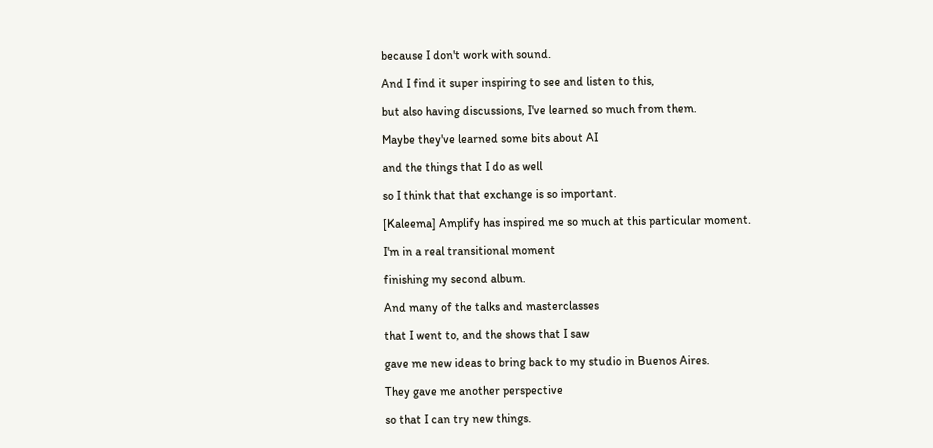because I don't work with sound.

And I find it super inspiring to see and listen to this,

but also having discussions, I've learned so much from them.

Maybe they've learned some bits about AI

and the things that I do as well

so I think that that exchange is so important.

[Kaleema] Amplify has inspired me so much at this particular moment.

I'm in a real transitional moment

finishing my second album.

And many of the talks and masterclasses

that I went to, and the shows that I saw

gave me new ideas to bring back to my studio in Buenos Aires.

They gave me another perspective

so that I can try new things.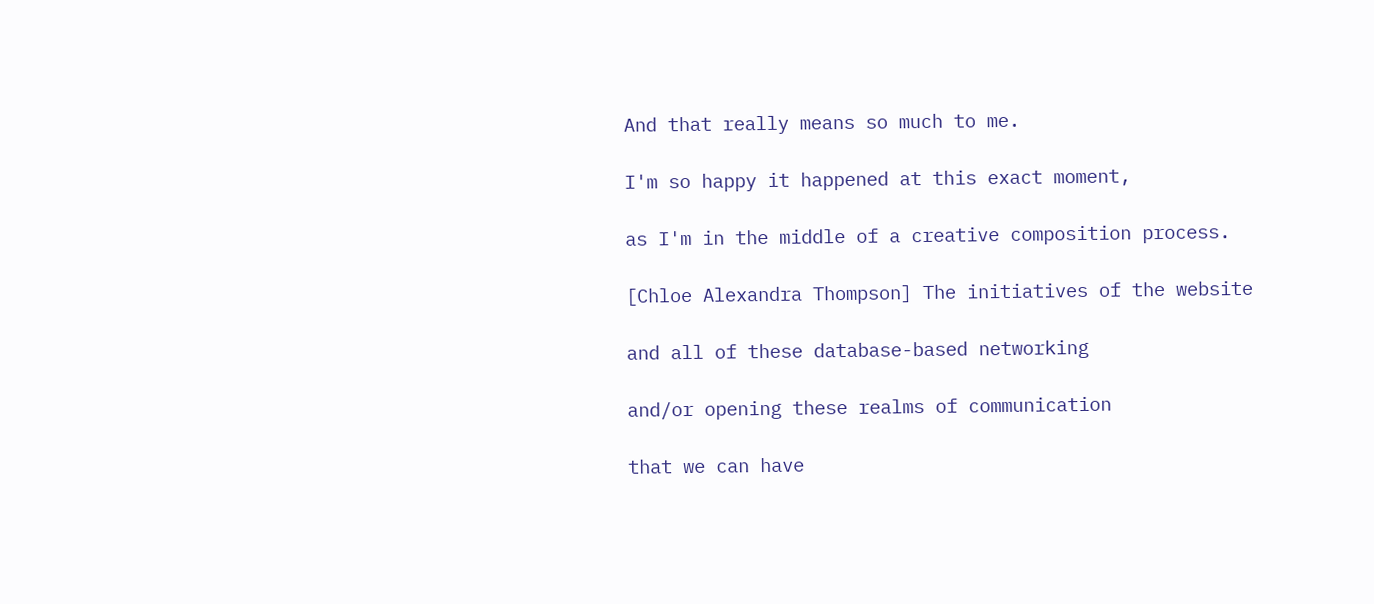And that really means so much to me.

I'm so happy it happened at this exact moment,

as I'm in the middle of a creative composition process.

[Chloe Alexandra Thompson] The initiatives of the website

and all of these database-based networking

and/or opening these realms of communication

that we can have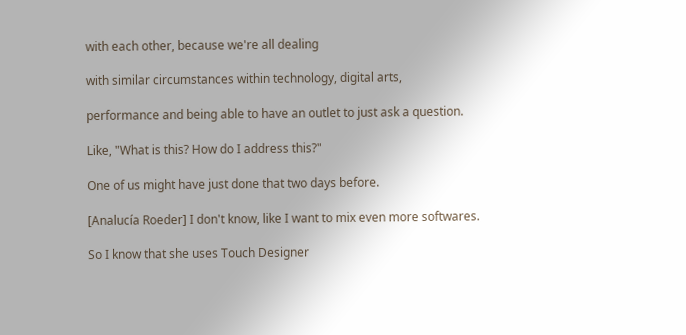with each other, because we're all dealing

with similar circumstances within technology, digital arts,

performance and being able to have an outlet to just ask a question.

Like, "What is this? How do I address this?"

One of us might have just done that two days before.

[Analucía Roeder] I don't know, like I want to mix even more softwares.

So I know that she uses Touch Designer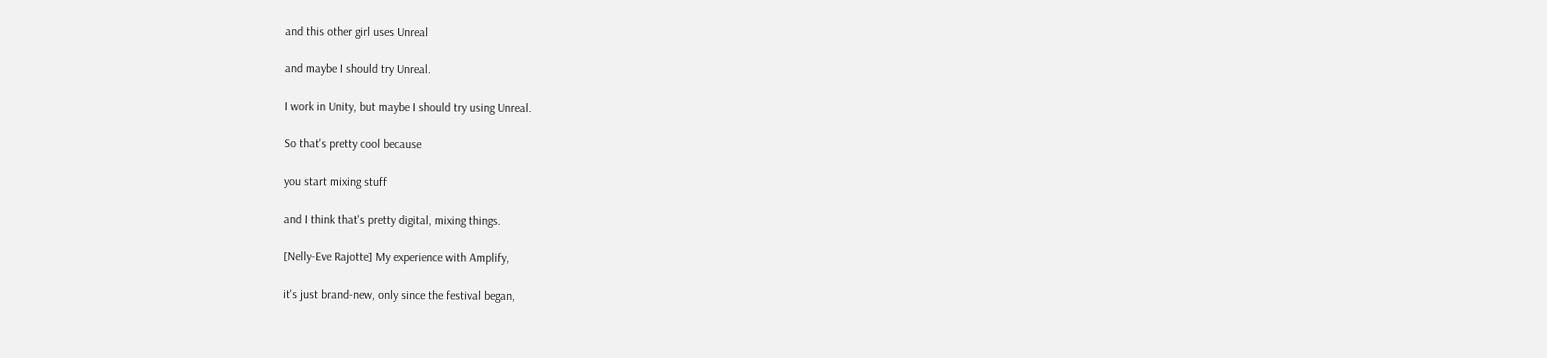and this other girl uses Unreal

and maybe I should try Unreal.

I work in Unity, but maybe I should try using Unreal.

So that's pretty cool because

you start mixing stuff

and I think that's pretty digital, mixing things.

[Nelly-Eve Rajotte] My experience with Amplify,

it's just brand-new, only since the festival began,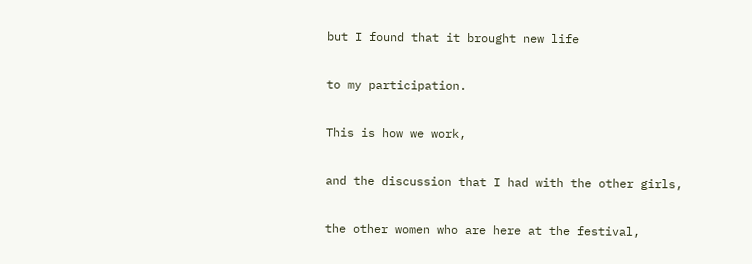but I found that it brought new life

to my participation.

This is how we work,

and the discussion that I had with the other girls,

the other women who are here at the festival,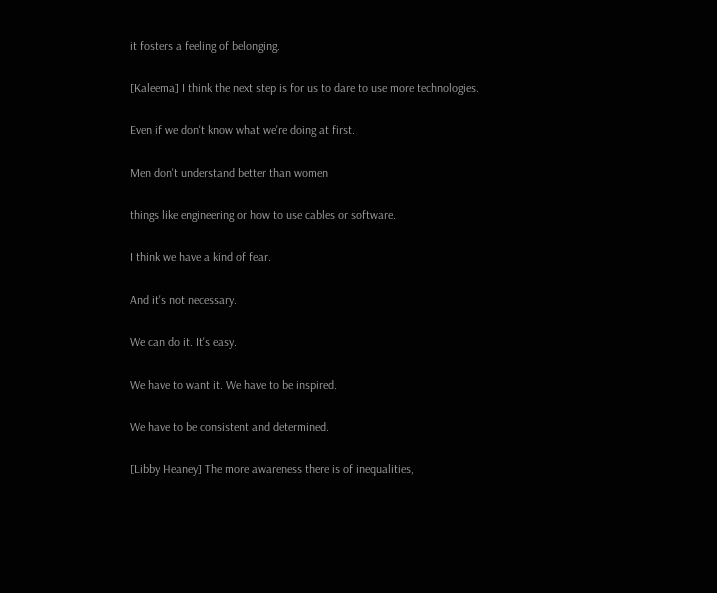it fosters a feeling of belonging.

[Kaleema] I think the next step is for us to dare to use more technologies.

Even if we don't know what we're doing at first.

Men don't understand better than women

things like engineering or how to use cables or software.

I think we have a kind of fear.

And it's not necessary.

We can do it. It's easy.

We have to want it. We have to be inspired.

We have to be consistent and determined.

[Libby Heaney] The more awareness there is of inequalities,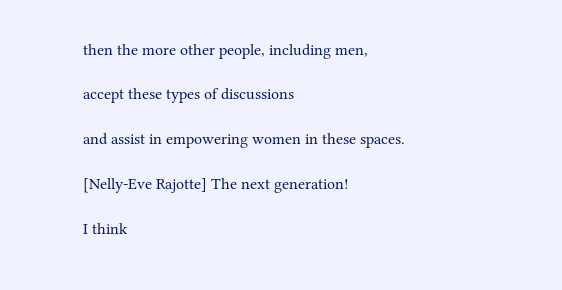then the more other people, including men,

accept these types of discussions

and assist in empowering women in these spaces.

[Nelly-Eve Rajotte] The next generation!

I think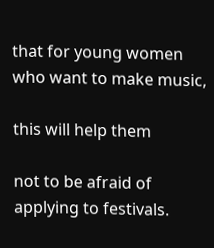that for young women who want to make music,

this will help them

not to be afraid of applying to festivals.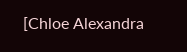[Chloe Alexandra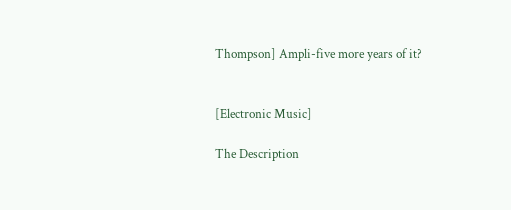Thompson] Ampli-five more years of it?


[Electronic Music]

The Description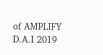of AMPLIFY D.A.I 2019